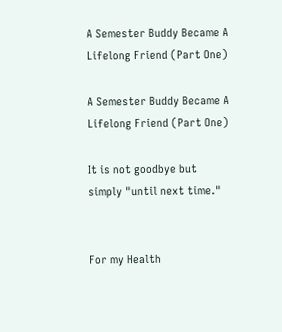A Semester Buddy Became A Lifelong Friend (Part One)

A Semester Buddy Became A Lifelong Friend (Part One)

It is not goodbye but simply "until next time."


For my Health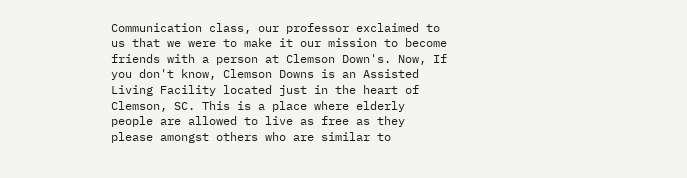Communication class, our professor exclaimed to us that we were to make it our mission to become friends with a person at Clemson Down's. Now, If you don't know, Clemson Downs is an Assisted Living Facility located just in the heart of Clemson, SC. This is a place where elderly people are allowed to live as free as they please amongst others who are similar to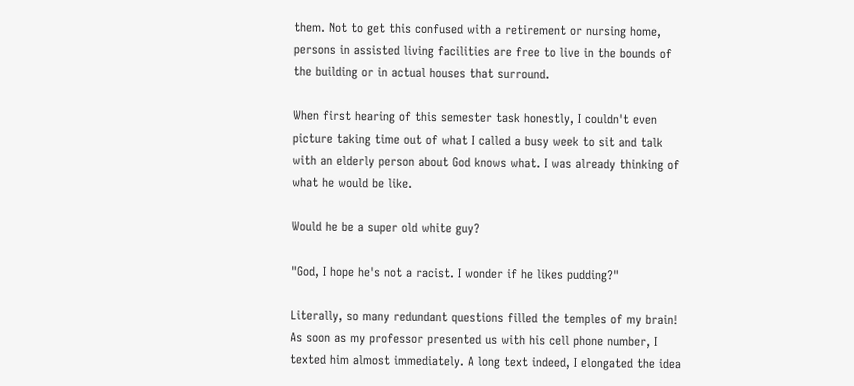them. Not to get this confused with a retirement or nursing home, persons in assisted living facilities are free to live in the bounds of the building or in actual houses that surround.

When first hearing of this semester task honestly, I couldn't even picture taking time out of what I called a busy week to sit and talk with an elderly person about God knows what. I was already thinking of what he would be like.

Would he be a super old white guy?

"God, I hope he's not a racist. I wonder if he likes pudding?"

Literally, so many redundant questions filled the temples of my brain! As soon as my professor presented us with his cell phone number, I texted him almost immediately. A long text indeed, I elongated the idea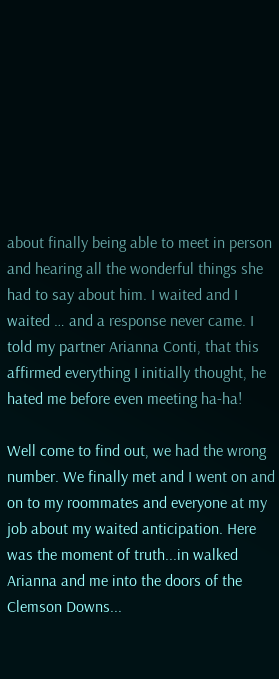about finally being able to meet in person and hearing all the wonderful things she had to say about him. I waited and I waited … and a response never came. I told my partner Arianna Conti, that this affirmed everything I initially thought, he hated me before even meeting ha-ha!

Well come to find out, we had the wrong number. We finally met and I went on and on to my roommates and everyone at my job about my waited anticipation. Here was the moment of truth...in walked Arianna and me into the doors of the Clemson Downs...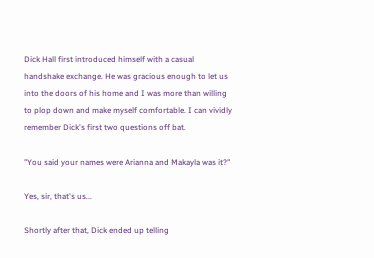Dick Hall first introduced himself with a casual handshake exchange. He was gracious enough to let us into the doors of his home and I was more than willing to plop down and make myself comfortable. I can vividly remember Dick's first two questions off bat.

"You said your names were Arianna and Makayla was it?"

Yes, sir, that's us...

Shortly after that, Dick ended up telling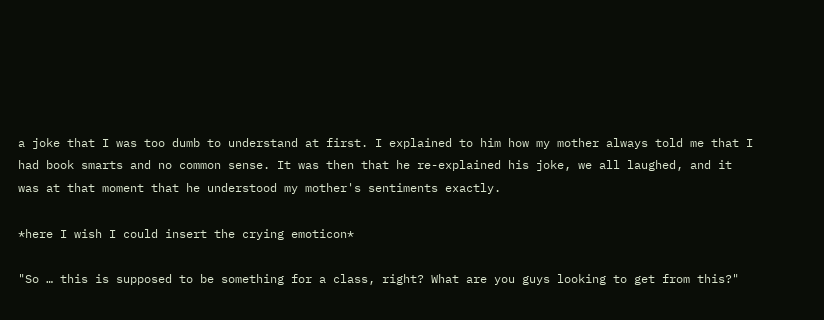a joke that I was too dumb to understand at first. I explained to him how my mother always told me that I had book smarts and no common sense. It was then that he re-explained his joke, we all laughed, and it was at that moment that he understood my mother's sentiments exactly.

*here I wish I could insert the crying emoticon*

"So … this is supposed to be something for a class, right? What are you guys looking to get from this?"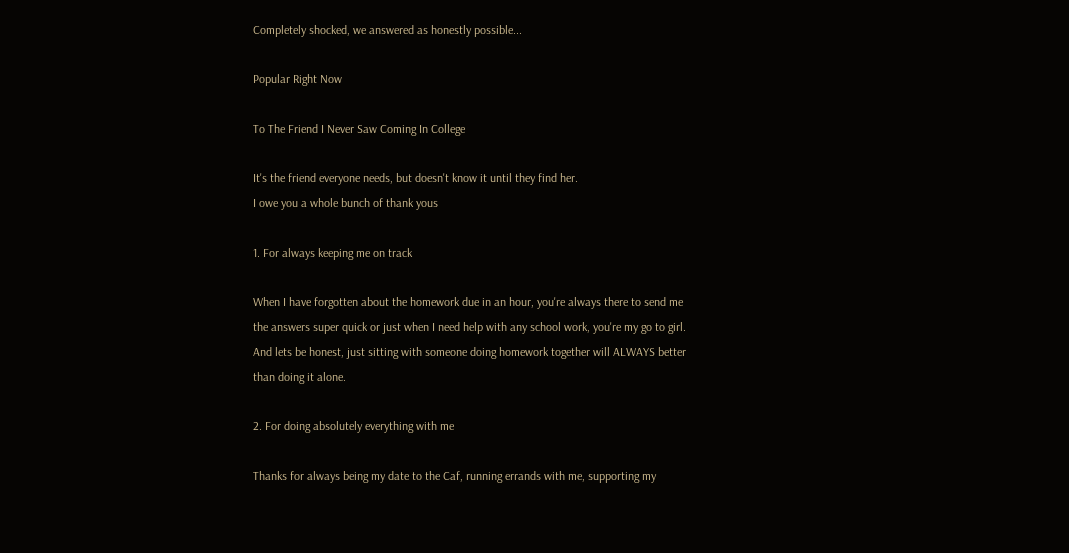Completely shocked, we answered as honestly possible...

Popular Right Now

To The Friend I Never Saw Coming In College

It's the friend everyone needs, but doesn't know it until they find her.
I owe you a whole bunch of thank yous

1. For always keeping me on track

When I have forgotten about the homework due in an hour, you're always there to send me the answers super quick or just when I need help with any school work, you're my go to girl. And lets be honest, just sitting with someone doing homework together will ALWAYS better than doing it alone.

2. For doing absolutely everything with me

Thanks for always being my date to the Caf, running errands with me, supporting my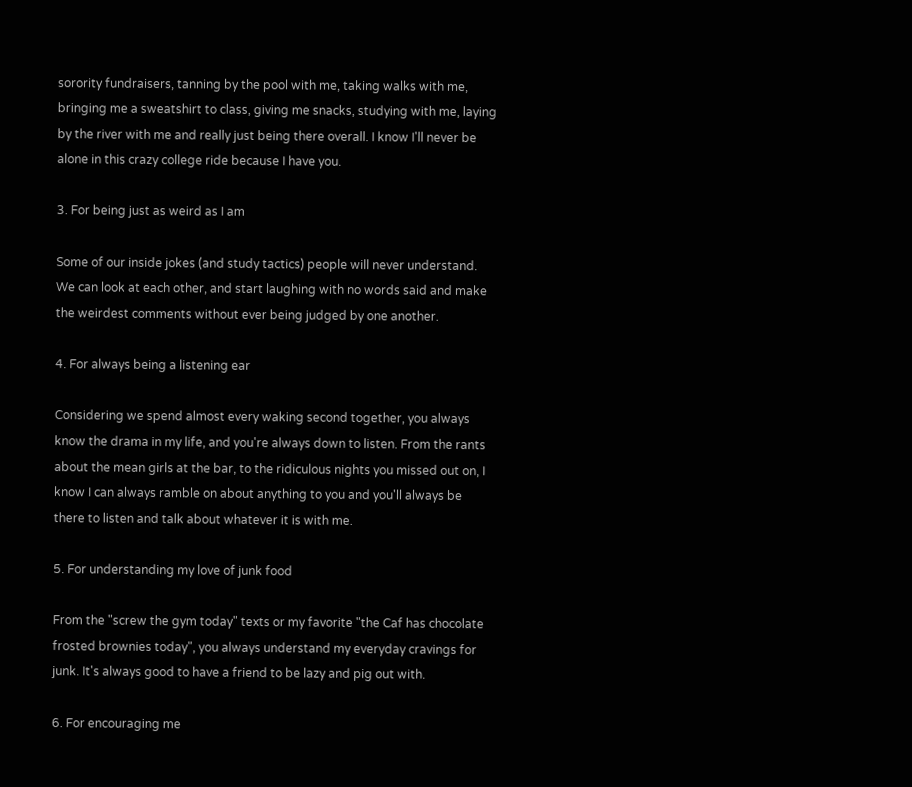sorority fundraisers, tanning by the pool with me, taking walks with me, bringing me a sweatshirt to class, giving me snacks, studying with me, laying by the river with me and really just being there overall. I know I'll never be alone in this crazy college ride because I have you.

3. For being just as weird as I am

Some of our inside jokes (and study tactics) people will never understand. We can look at each other, and start laughing with no words said and make the weirdest comments without ever being judged by one another.

4. For always being a listening ear

Considering we spend almost every waking second together, you always know the drama in my life, and you're always down to listen. From the rants about the mean girls at the bar, to the ridiculous nights you missed out on, I know I can always ramble on about anything to you and you'll always be there to listen and talk about whatever it is with me.

5. For understanding my love of junk food

From the "screw the gym today" texts or my favorite "the Caf has chocolate frosted brownies today", you always understand my everyday cravings for junk. It's always good to have a friend to be lazy and pig out with.

6. For encouraging me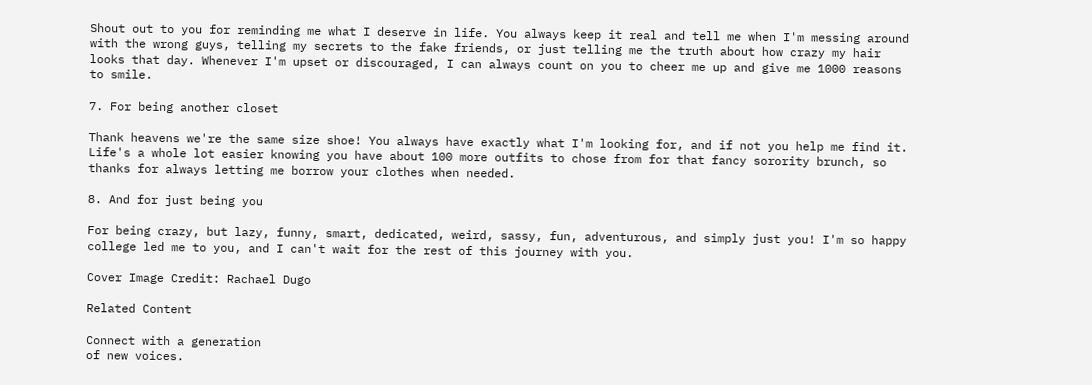Shout out to you for reminding me what I deserve in life. You always keep it real and tell me when I'm messing around with the wrong guys, telling my secrets to the fake friends, or just telling me the truth about how crazy my hair looks that day. Whenever I'm upset or discouraged, I can always count on you to cheer me up and give me 1000 reasons to smile.

7. For being another closet

Thank heavens we're the same size shoe! You always have exactly what I'm looking for, and if not you help me find it. Life's a whole lot easier knowing you have about 100 more outfits to chose from for that fancy sorority brunch, so thanks for always letting me borrow your clothes when needed.

8. And for just being you

For being crazy, but lazy, funny, smart, dedicated, weird, sassy, fun, adventurous, and simply just you! I'm so happy college led me to you, and I can't wait for the rest of this journey with you.

Cover Image Credit: Rachael Dugo

Related Content

Connect with a generation
of new voices.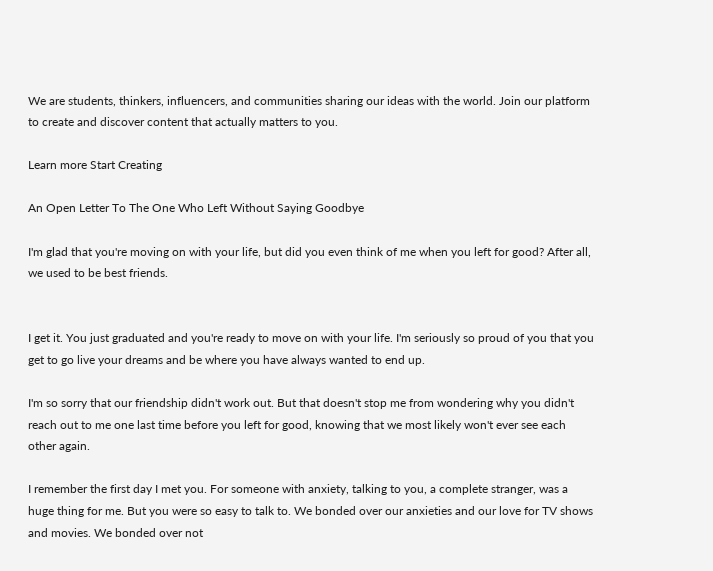We are students, thinkers, influencers, and communities sharing our ideas with the world. Join our platform to create and discover content that actually matters to you.

Learn more Start Creating

An Open Letter To The One Who Left Without Saying Goodbye

I'm glad that you're moving on with your life, but did you even think of me when you left for good? After all, we used to be best friends.


I get it. You just graduated and you're ready to move on with your life. I'm seriously so proud of you that you get to go live your dreams and be where you have always wanted to end up.

I'm so sorry that our friendship didn't work out. But that doesn't stop me from wondering why you didn't reach out to me one last time before you left for good, knowing that we most likely won't ever see each other again.

I remember the first day I met you. For someone with anxiety, talking to you, a complete stranger, was a huge thing for me. But you were so easy to talk to. We bonded over our anxieties and our love for TV shows and movies. We bonded over not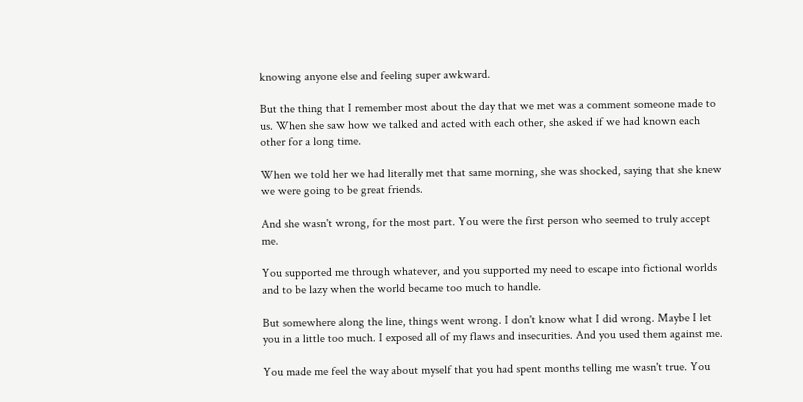knowing anyone else and feeling super awkward.

But the thing that I remember most about the day that we met was a comment someone made to us. When she saw how we talked and acted with each other, she asked if we had known each other for a long time.

When we told her we had literally met that same morning, she was shocked, saying that she knew we were going to be great friends.

And she wasn't wrong, for the most part. You were the first person who seemed to truly accept me.

You supported me through whatever, and you supported my need to escape into fictional worlds and to be lazy when the world became too much to handle.

But somewhere along the line, things went wrong. I don't know what I did wrong. Maybe I let you in a little too much. I exposed all of my flaws and insecurities. And you used them against me.

You made me feel the way about myself that you had spent months telling me wasn't true. You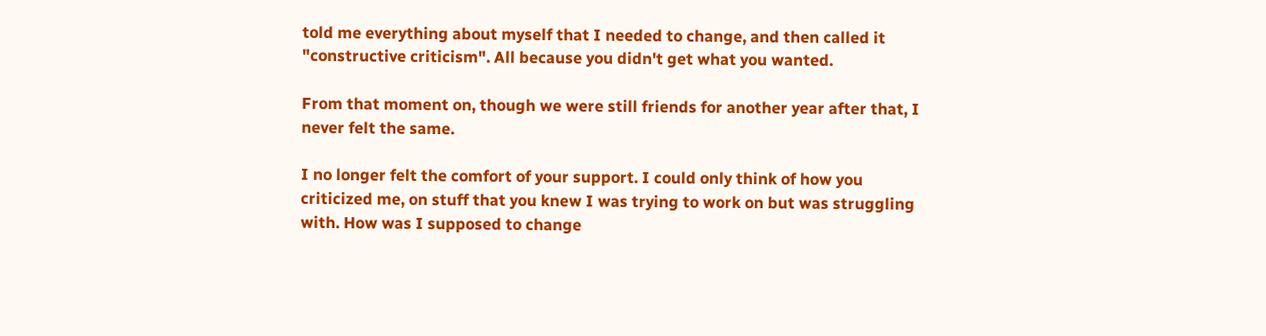told me everything about myself that I needed to change, and then called it "constructive criticism". All because you didn't get what you wanted.

From that moment on, though we were still friends for another year after that, I never felt the same.

I no longer felt the comfort of your support. I could only think of how you criticized me, on stuff that you knew I was trying to work on but was struggling with. How was I supposed to change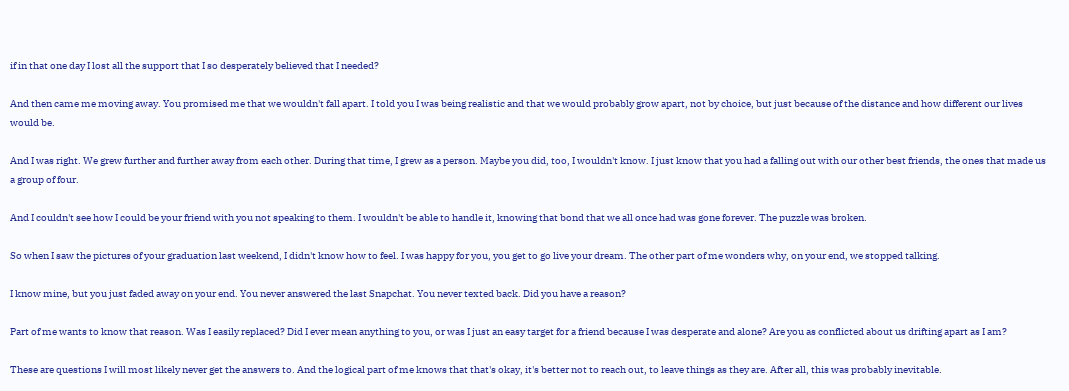if in that one day I lost all the support that I so desperately believed that I needed?

And then came me moving away. You promised me that we wouldn't fall apart. I told you I was being realistic and that we would probably grow apart, not by choice, but just because of the distance and how different our lives would be.

And I was right. We grew further and further away from each other. During that time, I grew as a person. Maybe you did, too, I wouldn't know. I just know that you had a falling out with our other best friends, the ones that made us a group of four.

And I couldn't see how I could be your friend with you not speaking to them. I wouldn't be able to handle it, knowing that bond that we all once had was gone forever. The puzzle was broken.

So when I saw the pictures of your graduation last weekend, I didn't know how to feel. I was happy for you, you get to go live your dream. The other part of me wonders why, on your end, we stopped talking.

I know mine, but you just faded away on your end. You never answered the last Snapchat. You never texted back. Did you have a reason?

Part of me wants to know that reason. Was I easily replaced? Did I ever mean anything to you, or was I just an easy target for a friend because I was desperate and alone? Are you as conflicted about us drifting apart as I am?

These are questions I will most likely never get the answers to. And the logical part of me knows that that's okay, it's better not to reach out, to leave things as they are. After all, this was probably inevitable.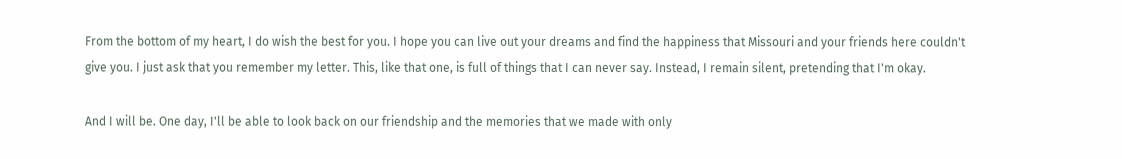From the bottom of my heart, I do wish the best for you. I hope you can live out your dreams and find the happiness that Missouri and your friends here couldn't give you. I just ask that you remember my letter. This, like that one, is full of things that I can never say. Instead, I remain silent, pretending that I'm okay.

And I will be. One day, I'll be able to look back on our friendship and the memories that we made with only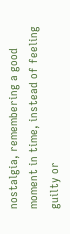nostalgia, remembering a good moment in time, instead of feeling guilty or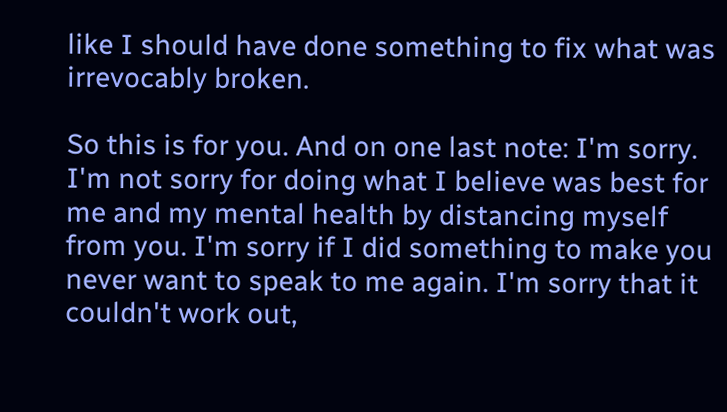like I should have done something to fix what was irrevocably broken.

So this is for you. And on one last note: I'm sorry. I'm not sorry for doing what I believe was best for me and my mental health by distancing myself from you. I'm sorry if I did something to make you never want to speak to me again. I'm sorry that it couldn't work out,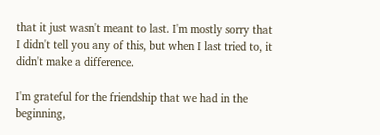that it just wasn't meant to last. I'm mostly sorry that I didn't tell you any of this, but when I last tried to, it didn't make a difference.

I'm grateful for the friendship that we had in the beginning,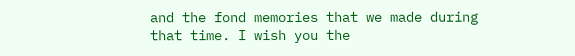and the fond memories that we made during that time. I wish you the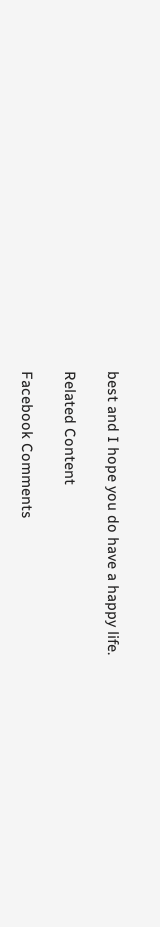best and I hope you do have a happy life.

Related Content

Facebook Comments